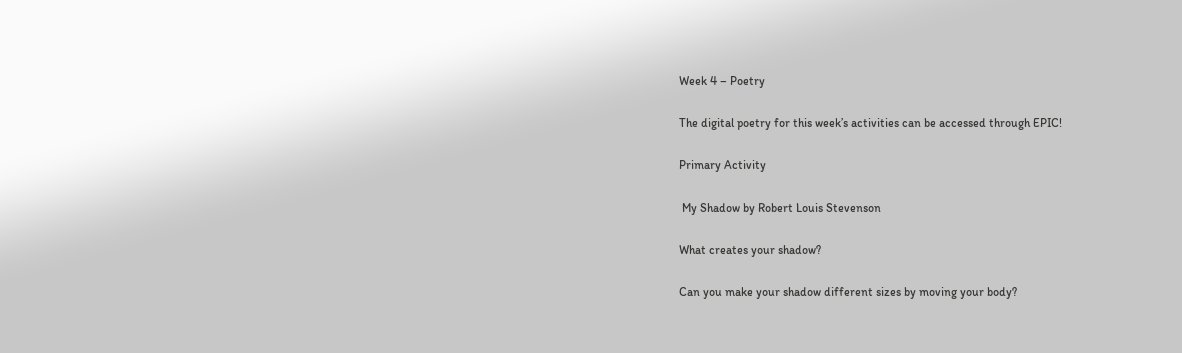Week 4 – Poetry

The digital poetry for this week’s activities can be accessed through EPIC!

Primary Activity

 My Shadow by Robert Louis Stevenson

What creates your shadow?

Can you make your shadow different sizes by moving your body?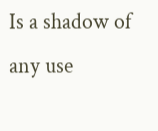Is a shadow of any use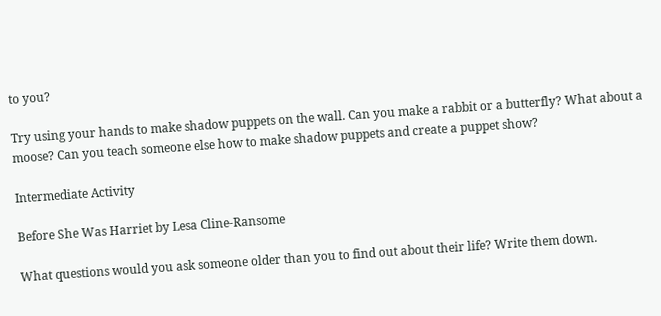to you?

Try using your hands to make shadow puppets on the wall. Can you make a rabbit or a butterfly? What about a moose? Can you teach someone else how to make shadow puppets and create a puppet show?

Intermediate Activity

Before She Was Harriet by Lesa Cline-Ransome

What questions would you ask someone older than you to find out about their life? Write them down.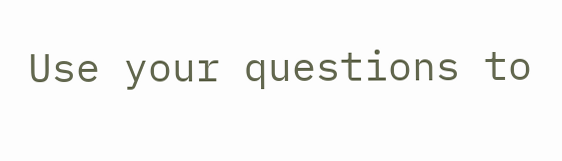Use your questions to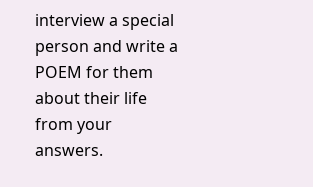interview a special person and write a POEM for them about their life from your answers.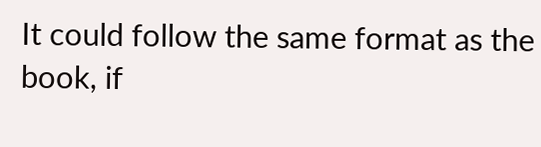It could follow the same format as the book, if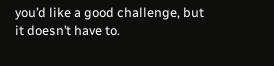you’d like a good challenge, but it doesn’t have to.